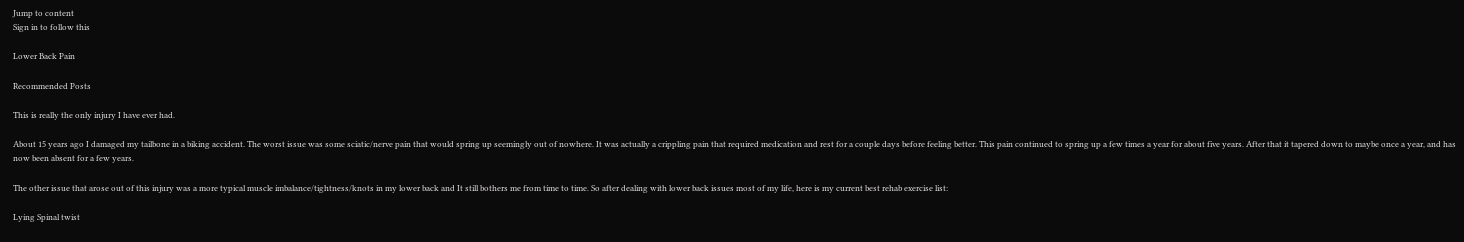Jump to content
Sign in to follow this

Lower Back Pain

Recommended Posts

This is really the only injury I have ever had.

About 15 years ago I damaged my tailbone in a biking accident. The worst issue was some sciatic/nerve pain that would spring up seemingly out of nowhere. It was actually a crippling pain that required medication and rest for a couple days before feeling better. This pain continued to spring up a few times a year for about five years. After that it tapered down to maybe once a year, and has now been absent for a few years.

The other issue that arose out of this injury was a more typical muscle imbalance/tightness/knots in my lower back and It still bothers me from time to time. So after dealing with lower back issues most of my life, here is my current best rehab exercise list:

Lying Spinal twist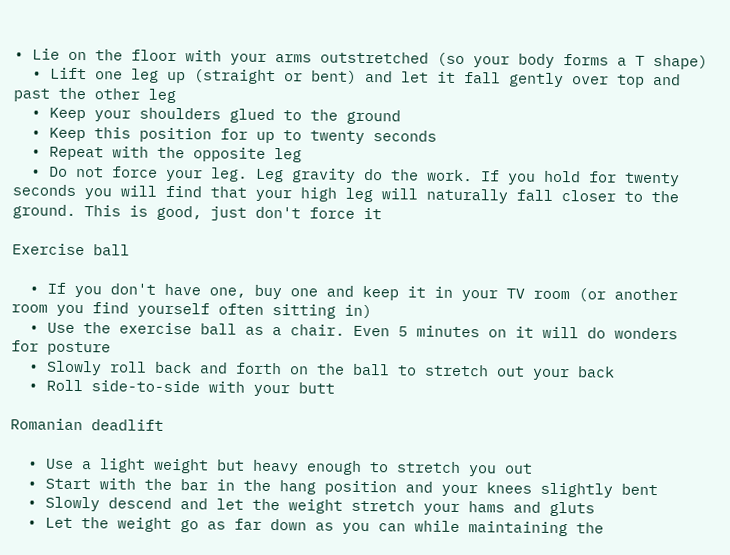• Lie on the floor with your arms outstretched (so your body forms a T shape)
  • Lift one leg up (straight or bent) and let it fall gently over top and past the other leg
  • Keep your shoulders glued to the ground
  • Keep this position for up to twenty seconds
  • Repeat with the opposite leg
  • Do not force your leg. Leg gravity do the work. If you hold for twenty seconds you will find that your high leg will naturally fall closer to the ground. This is good, just don't force it

Exercise ball

  • If you don't have one, buy one and keep it in your TV room (or another room you find yourself often sitting in)
  • Use the exercise ball as a chair. Even 5 minutes on it will do wonders for posture
  • Slowly roll back and forth on the ball to stretch out your back
  • Roll side-to-side with your butt

Romanian deadlift

  • Use a light weight but heavy enough to stretch you out
  • Start with the bar in the hang position and your knees slightly bent
  • Slowly descend and let the weight stretch your hams and gluts
  • Let the weight go as far down as you can while maintaining the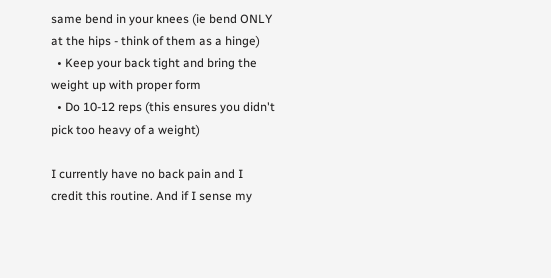same bend in your knees (ie bend ONLY at the hips - think of them as a hinge)
  • Keep your back tight and bring the weight up with proper form
  • Do 10-12 reps (this ensures you didn't pick too heavy of a weight)

I currently have no back pain and I credit this routine. And if I sense my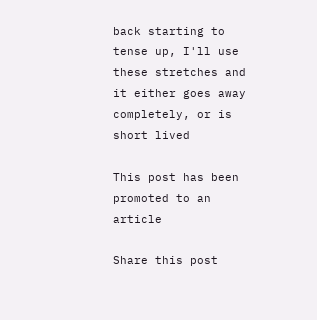back starting to tense up, I'll use these stretches and it either goes away completely, or is short lived

This post has been promoted to an article

Share this post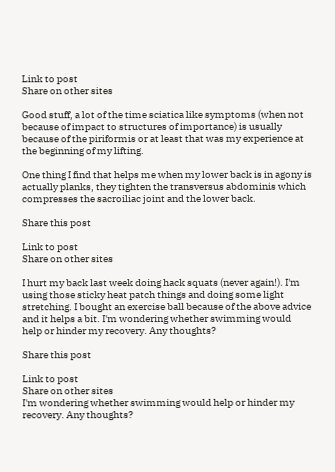Link to post
Share on other sites

Good stuff, a lot of the time sciatica like symptoms (when not because of impact to structures of importance) is usually because of the piriformis or at least that was my experience at the beginning of my lifting.

One thing I find that helps me when my lower back is in agony is actually planks, they tighten the transversus abdominis which compresses the sacroiliac joint and the lower back.

Share this post

Link to post
Share on other sites

I hurt my back last week doing hack squats (never again!). I'm using those sticky heat patch things and doing some light stretching. I bought an exercise ball because of the above advice and it helps a bit. I'm wondering whether swimming would help or hinder my recovery. Any thoughts?

Share this post

Link to post
Share on other sites
I'm wondering whether swimming would help or hinder my recovery. Any thoughts?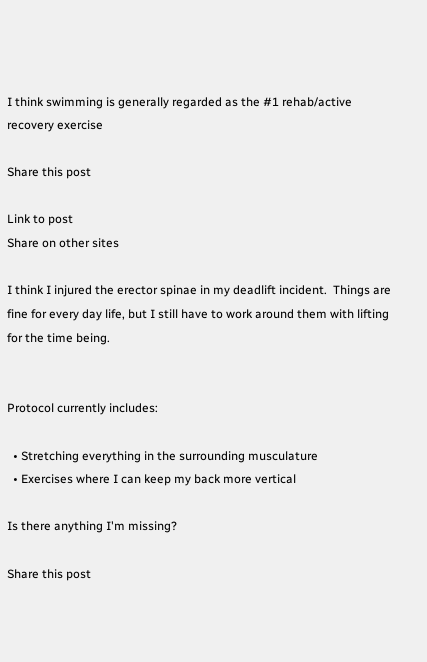I think swimming is generally regarded as the #1 rehab/active recovery exercise

Share this post

Link to post
Share on other sites

I think I injured the erector spinae in my deadlift incident.  Things are fine for every day life, but I still have to work around them with lifting for the time being.


Protocol currently includes:

  • Stretching everything in the surrounding musculature
  • Exercises where I can keep my back more vertical

Is there anything I'm missing?

Share this post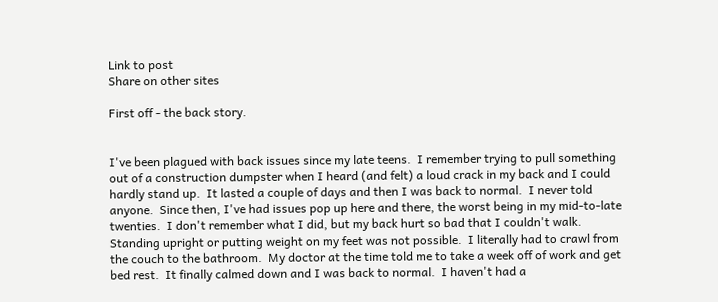Link to post
Share on other sites

First off - the back story.


I've been plagued with back issues since my late teens.  I remember trying to pull something out of a construction dumpster when I heard (and felt) a loud crack in my back and I could hardly stand up.  It lasted a couple of days and then I was back to normal.  I never told anyone.  Since then, I've had issues pop up here and there, the worst being in my mid-to-late twenties.  I don't remember what I did, but my back hurt so bad that I couldn't walk.  Standing upright or putting weight on my feet was not possible.  I literally had to crawl from the couch to the bathroom.  My doctor at the time told me to take a week off of work and get bed rest.  It finally calmed down and I was back to normal.  I haven't had a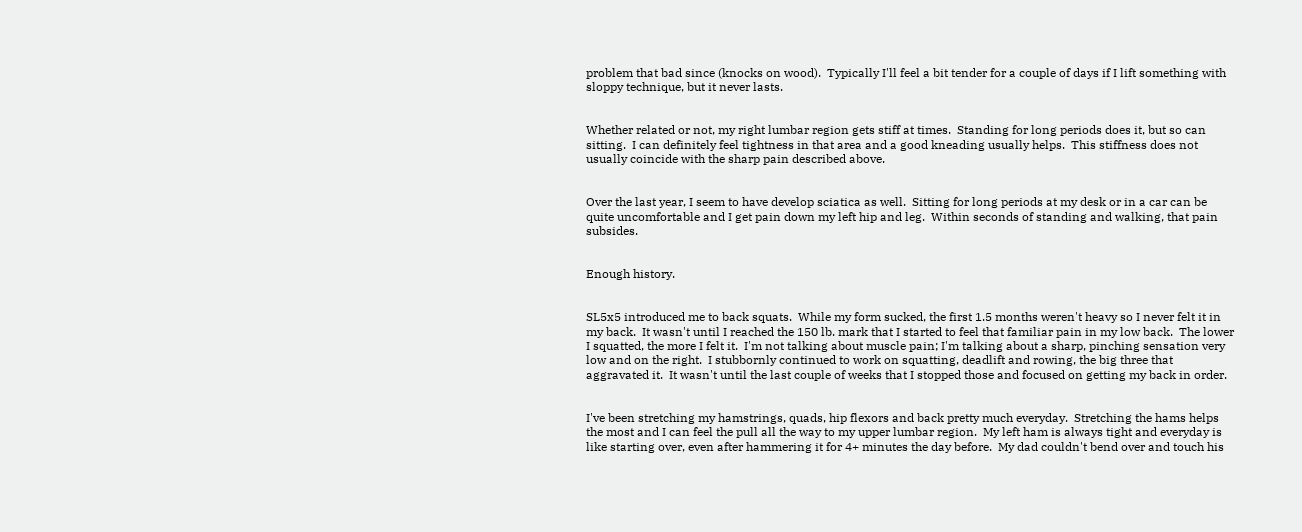problem that bad since (knocks on wood).  Typically I'll feel a bit tender for a couple of days if I lift something with sloppy technique, but it never lasts.


Whether related or not, my right lumbar region gets stiff at times.  Standing for long periods does it, but so can sitting.  I can definitely feel tightness in that area and a good kneading usually helps.  This stiffness does not usually coincide with the sharp pain described above.


Over the last year, I seem to have develop sciatica as well.  Sitting for long periods at my desk or in a car can be quite uncomfortable and I get pain down my left hip and leg.  Within seconds of standing and walking, that pain subsides.


Enough history.


SL5x5 introduced me to back squats.  While my form sucked, the first 1.5 months weren't heavy so I never felt it in my back.  It wasn't until I reached the 150 lb. mark that I started to feel that familiar pain in my low back.  The lower I squatted, the more I felt it.  I'm not talking about muscle pain; I'm talking about a sharp, pinching sensation very low and on the right.  I stubbornly continued to work on squatting, deadlift and rowing, the big three that aggravated it.  It wasn't until the last couple of weeks that I stopped those and focused on getting my back in order.


I've been stretching my hamstrings, quads, hip flexors and back pretty much everyday.  Stretching the hams helps the most and I can feel the pull all the way to my upper lumbar region.  My left ham is always tight and everyday is like starting over, even after hammering it for 4+ minutes the day before.  My dad couldn't bend over and touch his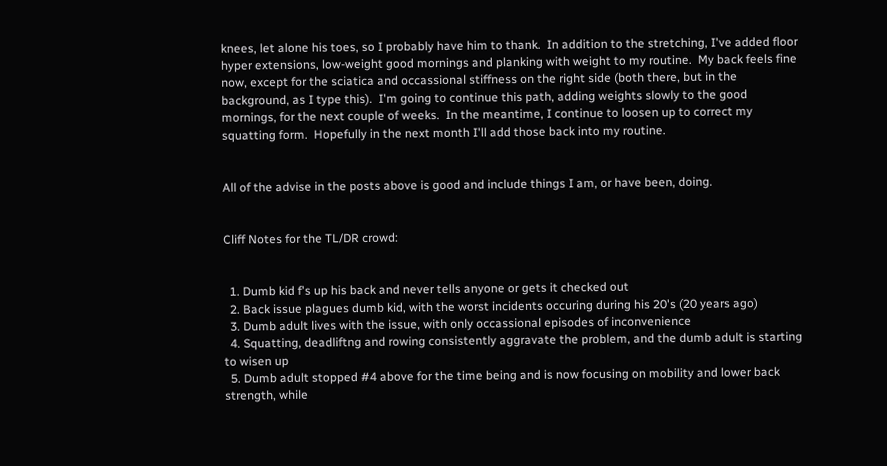knees, let alone his toes, so I probably have him to thank.  In addition to the stretching, I've added floor hyper extensions, low-weight good mornings and planking with weight to my routine.  My back feels fine now, except for the sciatica and occassional stiffness on the right side (both there, but in the background, as I type this).  I'm going to continue this path, adding weights slowly to the good mornings, for the next couple of weeks.  In the meantime, I continue to loosen up to correct my squatting form.  Hopefully in the next month I'll add those back into my routine.


All of the advise in the posts above is good and include things I am, or have been, doing.


Cliff Notes for the TL/DR crowd:


  1. Dumb kid f's up his back and never tells anyone or gets it checked out
  2. Back issue plagues dumb kid, with the worst incidents occuring during his 20's (20 years ago)
  3. Dumb adult lives with the issue, with only occassional episodes of inconvenience
  4. Squatting, deadliftng and rowing consistently aggravate the problem, and the dumb adult is starting to wisen up
  5. Dumb adult stopped #4 above for the time being and is now focusing on mobility and lower back strength, while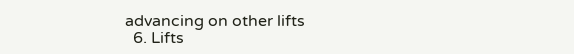advancing on other lifts
  6. Lifts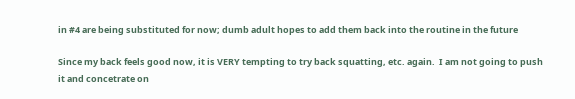in #4 are being substituted for now; dumb adult hopes to add them back into the routine in the future

Since my back feels good now, it is VERY tempting to try back squatting, etc. again.  I am not going to push it and concetrate on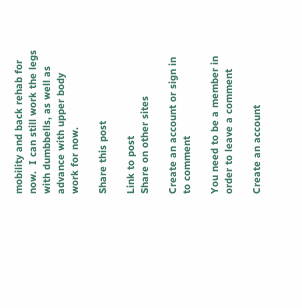mobility and back rehab for now.  I can still work the legs with dumbbells, as well as advance with upper body work for now.

Share this post

Link to post
Share on other sites

Create an account or sign in to comment

You need to be a member in order to leave a comment

Create an account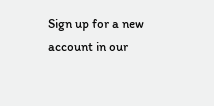Sign up for a new account in our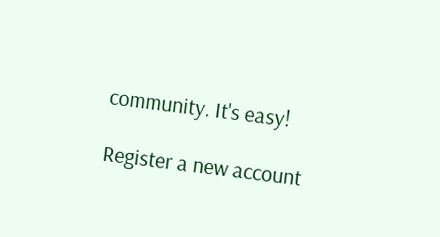community. It's easy!

Register a new account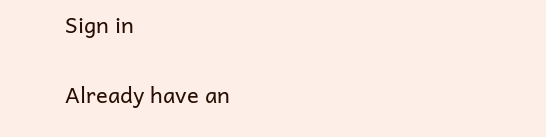Sign in

Already have an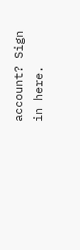account? Sign in here.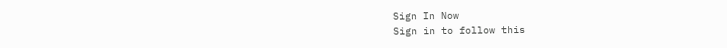Sign In Now
Sign in to follow this